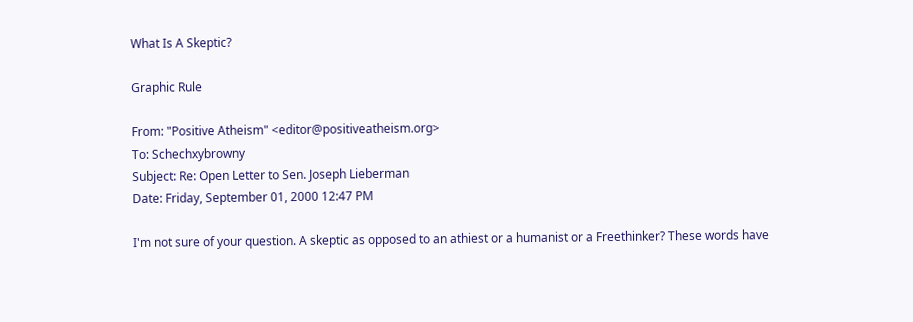What Is A Skeptic?

Graphic Rule

From: "Positive Atheism" <editor@positiveatheism.org>
To: Schechxybrowny
Subject: Re: Open Letter to Sen. Joseph Lieberman
Date: Friday, September 01, 2000 12:47 PM

I'm not sure of your question. A skeptic as opposed to an athiest or a humanist or a Freethinker? These words have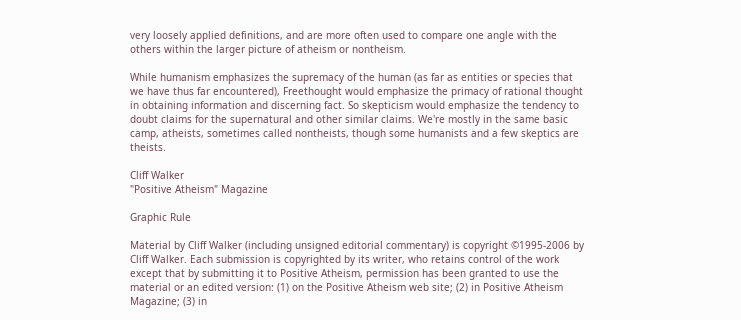very loosely applied definitions, and are more often used to compare one angle with the others within the larger picture of atheism or nontheism.

While humanism emphasizes the supremacy of the human (as far as entities or species that we have thus far encountered), Freethought would emphasize the primacy of rational thought in obtaining information and discerning fact. So skepticism would emphasize the tendency to doubt claims for the supernatural and other similar claims. We're mostly in the same basic camp, atheists, sometimes called nontheists, though some humanists and a few skeptics are theists.

Cliff Walker
"Positive Atheism" Magazine

Graphic Rule

Material by Cliff Walker (including unsigned editorial commentary) is copyright ©1995-2006 by Cliff Walker. Each submission is copyrighted by its writer, who retains control of the work except that by submitting it to Positive Atheism, permission has been granted to use the material or an edited version: (1) on the Positive Atheism web site; (2) in Positive Atheism Magazine; (3) in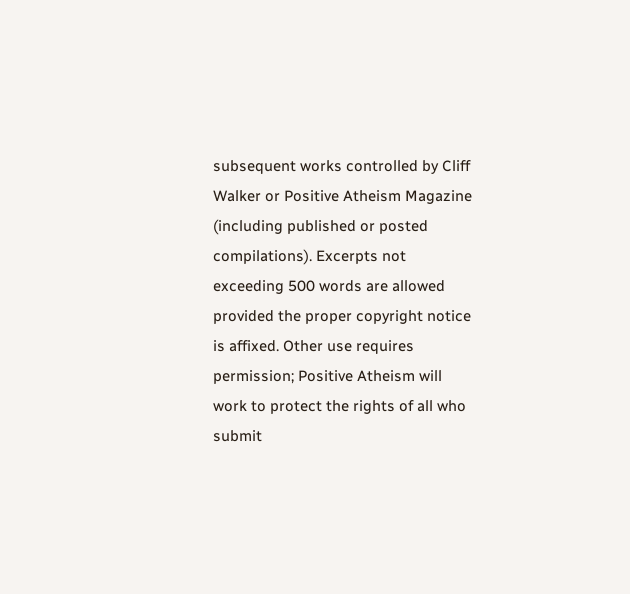subsequent works controlled by Cliff Walker or Positive Atheism Magazine (including published or posted compilations). Excerpts not exceeding 500 words are allowed provided the proper copyright notice is affixed. Other use requires permission; Positive Atheism will work to protect the rights of all who submit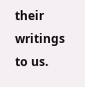their writings to us.